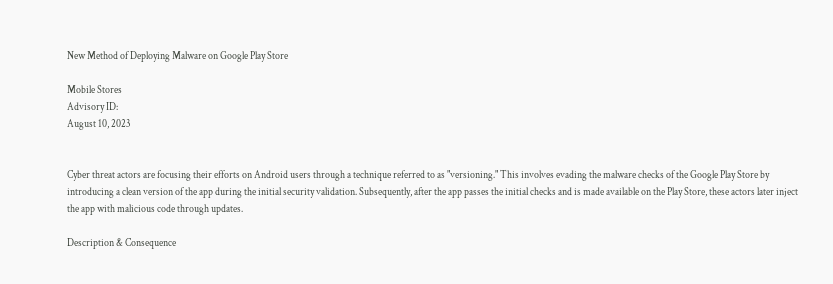New Method of Deploying Malware on Google Play Store

Mobile Stores
Advisory ID:
August 10, 2023


Cyber threat actors are focusing their efforts on Android users through a technique referred to as "versioning." This involves evading the malware checks of the Google Play Store by introducing a clean version of the app during the initial security validation. Subsequently, after the app passes the initial checks and is made available on the Play Store, these actors later inject the app with malicious code through updates.

Description & Consequence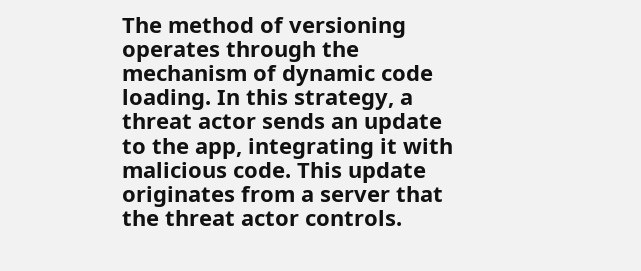The method of versioning operates through the mechanism of dynamic code loading. In this strategy, a threat actor sends an update to the app, integrating it with malicious code. This update originates from a server that the threat actor controls.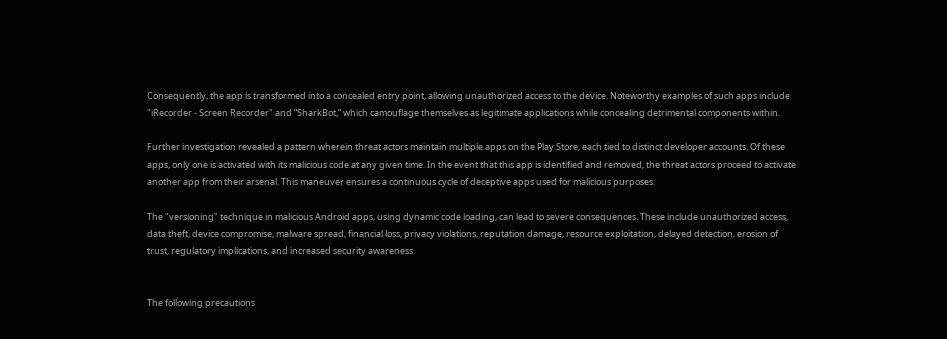Consequently, the app is transformed into a concealed entry point, allowing unauthorized access to the device. Noteworthy examples of such apps include "iRecorder - Screen Recorder" and “SharkBot,” which camouflage themselves as legitimate applications while concealing detrimental components within.

Further investigation revealed a pattern wherein threat actors maintain multiple apps on the Play Store, each tied to distinct developer accounts. Of these apps, only one is activated with its malicious code at any given time. In the event that this app is identified and removed, the threat actors proceed to activate another app from their arsenal. This maneuver ensures a continuous cycle of deceptive apps used for malicious purposes.

The "versioning" technique in malicious Android apps, using dynamic code loading, can lead to severe consequences. These include unauthorized access, data theft, device compromise, malware spread, financial loss, privacy violations, reputation damage, resource exploitation, delayed detection, erosion of trust, regulatory implications, and increased security awareness.


The following precautions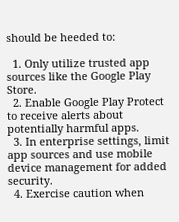should be heeded to:

  1. Only utilize trusted app sources like the Google Play Store.
  2. Enable Google Play Protect to receive alerts about potentially harmful apps.
  3. In enterprise settings, limit app sources and use mobile device management for added security.
  4. Exercise caution when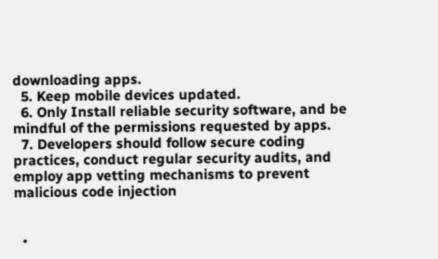downloading apps.
  5. Keep mobile devices updated.
  6. Only Install reliable security software, and be mindful of the permissions requested by apps.
  7. Developers should follow secure coding practices, conduct regular security audits, and employ app vetting mechanisms to prevent malicious code injection


  •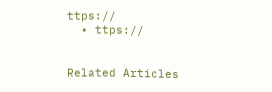ttps://
  • ttps://


Related Articles